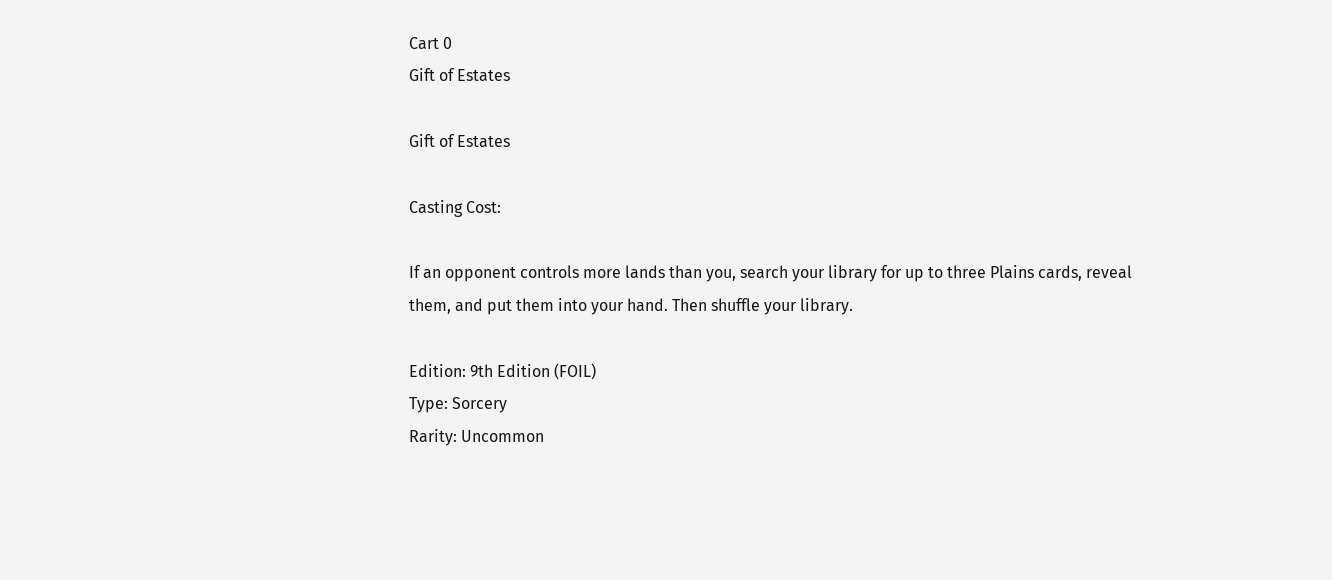Cart 0
Gift of Estates

Gift of Estates

Casting Cost:

If an opponent controls more lands than you, search your library for up to three Plains cards, reveal them, and put them into your hand. Then shuffle your library.

Edition: 9th Edition (FOIL)
Type: Sorcery
Rarity: Uncommon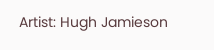Artist: Hugh Jamieson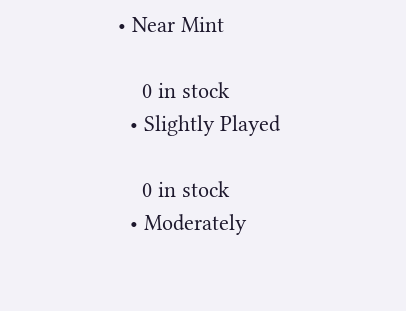• Near Mint

    0 in stock
  • Slightly Played

    0 in stock
  • Moderately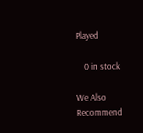Played

    0 in stock

We Also Recommend